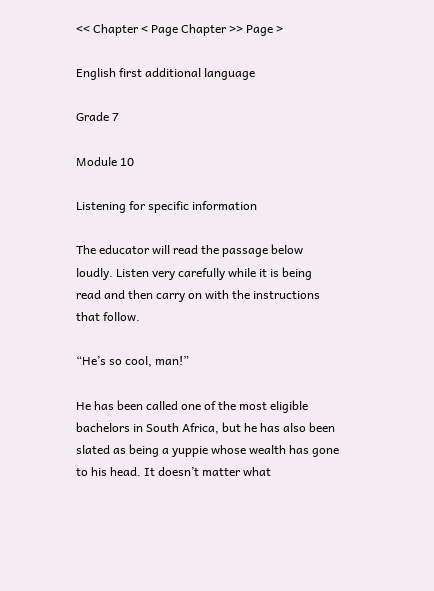<< Chapter < Page Chapter >> Page >

English first additional language

Grade 7

Module 10

Listening for specific information

The educator will read the passage below loudly. Listen very carefully while it is being read and then carry on with the instructions that follow.

“He’s so cool, man!”

He has been called one of the most eligible bachelors in South Africa, but he has also been slated as being a yuppie whose wealth has gone to his head. It doesn’t matter what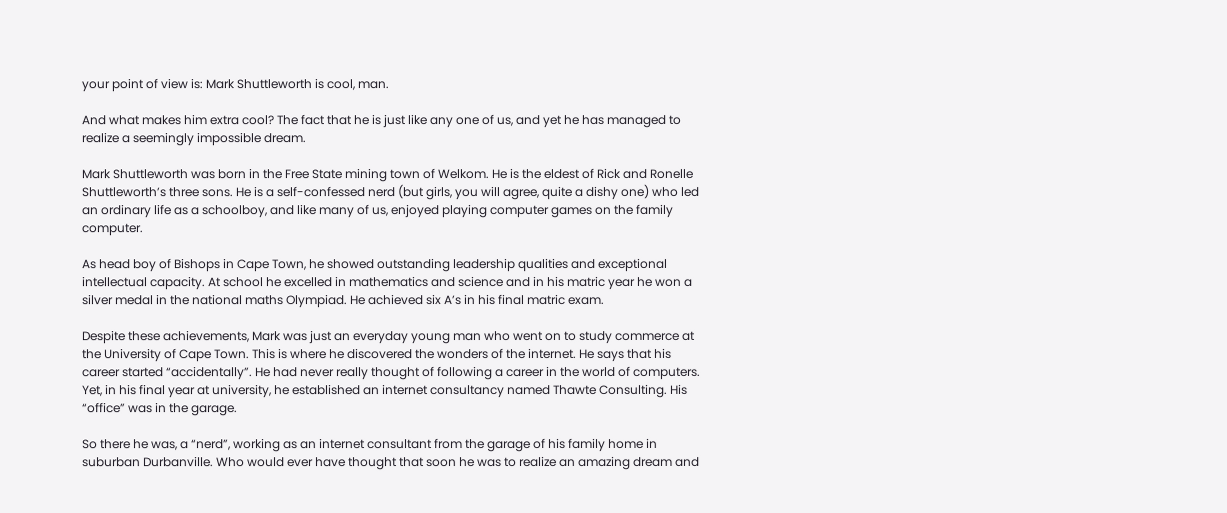your point of view is: Mark Shuttleworth is cool, man.

And what makes him extra cool? The fact that he is just like any one of us, and yet he has managed to realize a seemingly impossible dream.

Mark Shuttleworth was born in the Free State mining town of Welkom. He is the eldest of Rick and Ronelle Shuttleworth’s three sons. He is a self-confessed nerd (but girls, you will agree, quite a dishy one) who led an ordinary life as a schoolboy, and like many of us, enjoyed playing computer games on the family computer.

As head boy of Bishops in Cape Town, he showed outstanding leadership qualities and exceptional intellectual capacity. At school he excelled in mathematics and science and in his matric year he won a silver medal in the national maths Olympiad. He achieved six A’s in his final matric exam.

Despite these achievements, Mark was just an everyday young man who went on to study commerce at the University of Cape Town. This is where he discovered the wonders of the internet. He says that his career started “accidentally”. He had never really thought of following a career in the world of computers. Yet, in his final year at university, he established an internet consultancy named Thawte Consulting. His “office” was in the garage.

So there he was, a “nerd”, working as an internet consultant from the garage of his family home in suburban Durbanville. Who would ever have thought that soon he was to realize an amazing dream and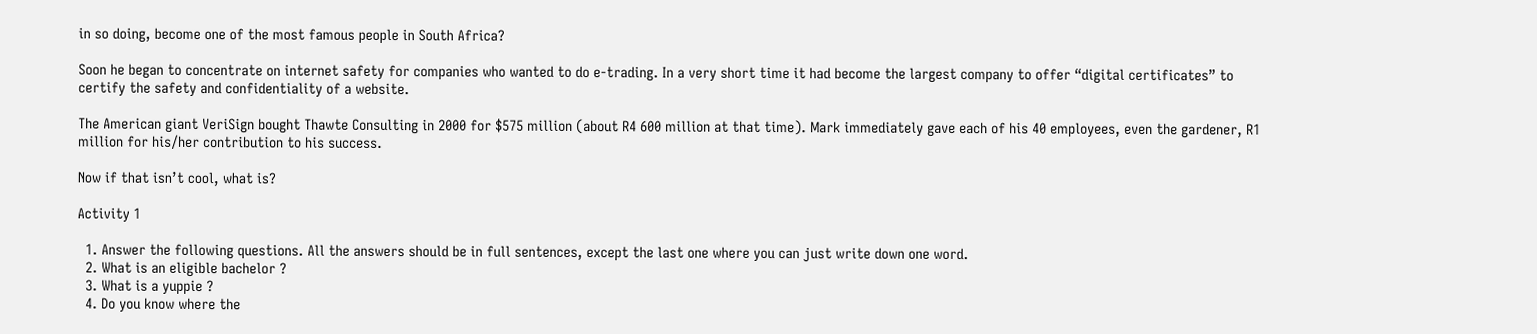in so doing, become one of the most famous people in South Africa?

Soon he began to concentrate on internet safety for companies who wanted to do e-trading. In a very short time it had become the largest company to offer “digital certificates” to certify the safety and confidentiality of a website.

The American giant VeriSign bought Thawte Consulting in 2000 for $575 million (about R4 600 million at that time). Mark immediately gave each of his 40 employees, even the gardener, R1 million for his/her contribution to his success.

Now if that isn’t cool, what is?

Activity 1

  1. Answer the following questions. All the answers should be in full sentences, except the last one where you can just write down one word.
  2. What is an eligible bachelor ?
  3. What is a yuppie ?
  4. Do you know where the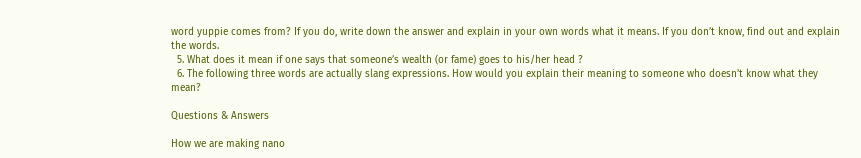word yuppie comes from? If you do, write down the answer and explain in your own words what it means. If you don’t know, find out and explain the words.
  5. What does it mean if one says that someone’s wealth (or fame) goes to his/her head ?
  6. The following three words are actually slang expressions. How would you explain their meaning to someone who doesn’t know what they mean?

Questions & Answers

How we are making nano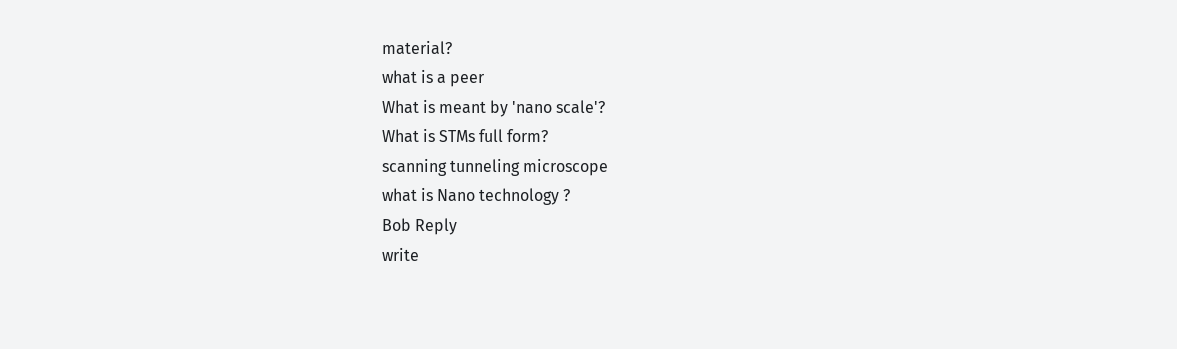material?
what is a peer
What is meant by 'nano scale'?
What is STMs full form?
scanning tunneling microscope
what is Nano technology ?
Bob Reply
write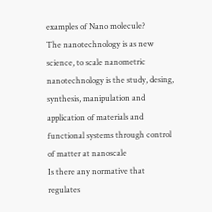examples of Nano molecule?
The nanotechnology is as new science, to scale nanometric
nanotechnology is the study, desing, synthesis, manipulation and application of materials and functional systems through control of matter at nanoscale
Is there any normative that regulates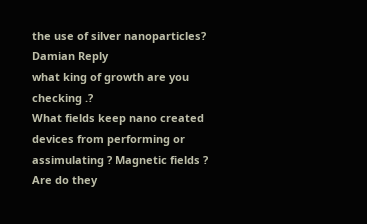the use of silver nanoparticles?
Damian Reply
what king of growth are you checking .?
What fields keep nano created devices from performing or assimulating ? Magnetic fields ? Are do they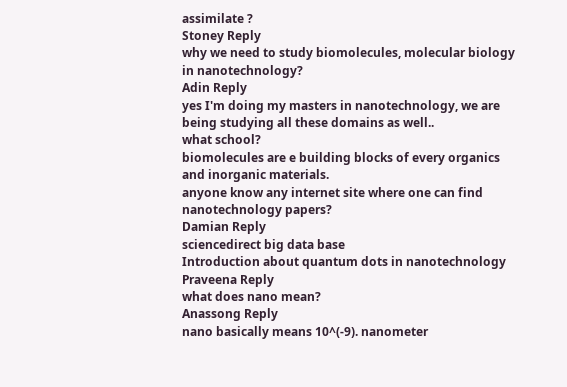assimilate ?
Stoney Reply
why we need to study biomolecules, molecular biology in nanotechnology?
Adin Reply
yes I'm doing my masters in nanotechnology, we are being studying all these domains as well..
what school?
biomolecules are e building blocks of every organics and inorganic materials.
anyone know any internet site where one can find nanotechnology papers?
Damian Reply
sciencedirect big data base
Introduction about quantum dots in nanotechnology
Praveena Reply
what does nano mean?
Anassong Reply
nano basically means 10^(-9). nanometer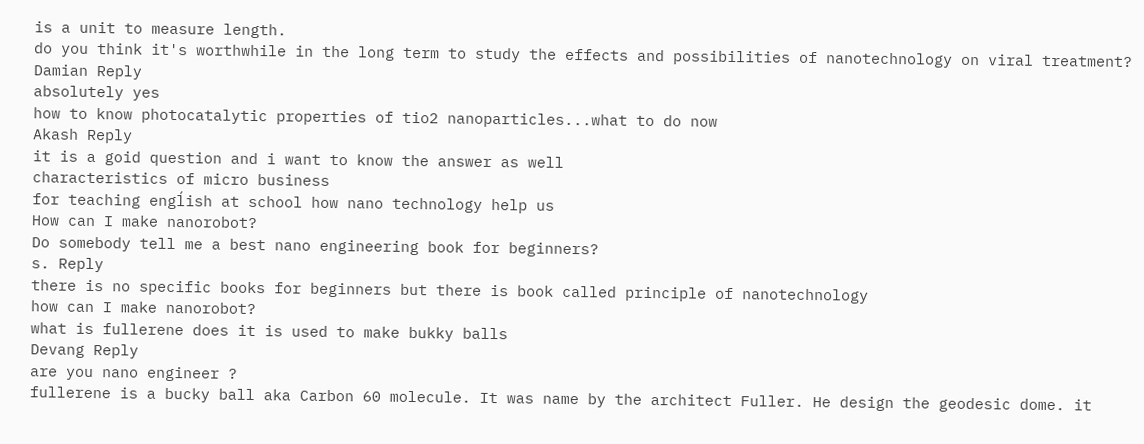is a unit to measure length.
do you think it's worthwhile in the long term to study the effects and possibilities of nanotechnology on viral treatment?
Damian Reply
absolutely yes
how to know photocatalytic properties of tio2 nanoparticles...what to do now
Akash Reply
it is a goid question and i want to know the answer as well
characteristics of micro business
for teaching engĺish at school how nano technology help us
How can I make nanorobot?
Do somebody tell me a best nano engineering book for beginners?
s. Reply
there is no specific books for beginners but there is book called principle of nanotechnology
how can I make nanorobot?
what is fullerene does it is used to make bukky balls
Devang Reply
are you nano engineer ?
fullerene is a bucky ball aka Carbon 60 molecule. It was name by the architect Fuller. He design the geodesic dome. it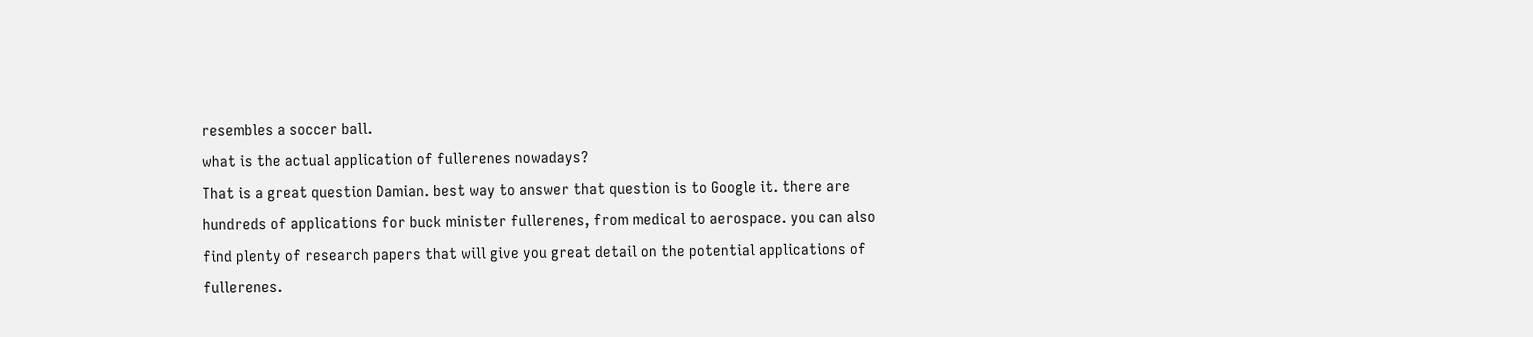resembles a soccer ball.
what is the actual application of fullerenes nowadays?
That is a great question Damian. best way to answer that question is to Google it. there are hundreds of applications for buck minister fullerenes, from medical to aerospace. you can also find plenty of research papers that will give you great detail on the potential applications of fullerenes.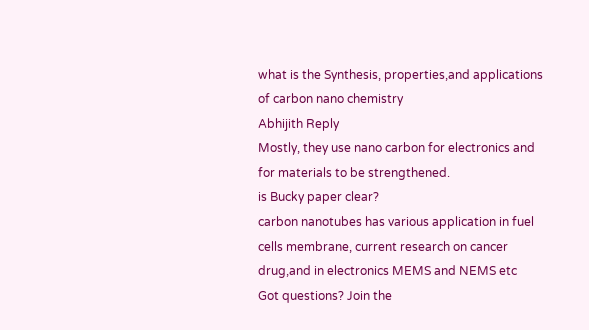what is the Synthesis, properties,and applications of carbon nano chemistry
Abhijith Reply
Mostly, they use nano carbon for electronics and for materials to be strengthened.
is Bucky paper clear?
carbon nanotubes has various application in fuel cells membrane, current research on cancer drug,and in electronics MEMS and NEMS etc
Got questions? Join the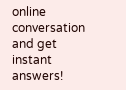online conversation and get instant answers!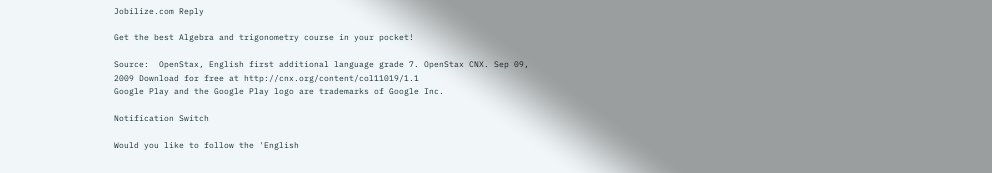Jobilize.com Reply

Get the best Algebra and trigonometry course in your pocket!

Source:  OpenStax, English first additional language grade 7. OpenStax CNX. Sep 09, 2009 Download for free at http://cnx.org/content/col11019/1.1
Google Play and the Google Play logo are trademarks of Google Inc.

Notification Switch

Would you like to follow the 'English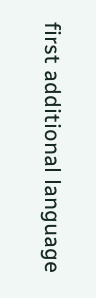first additional language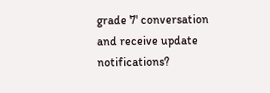grade 7' conversation and receive update notifications?